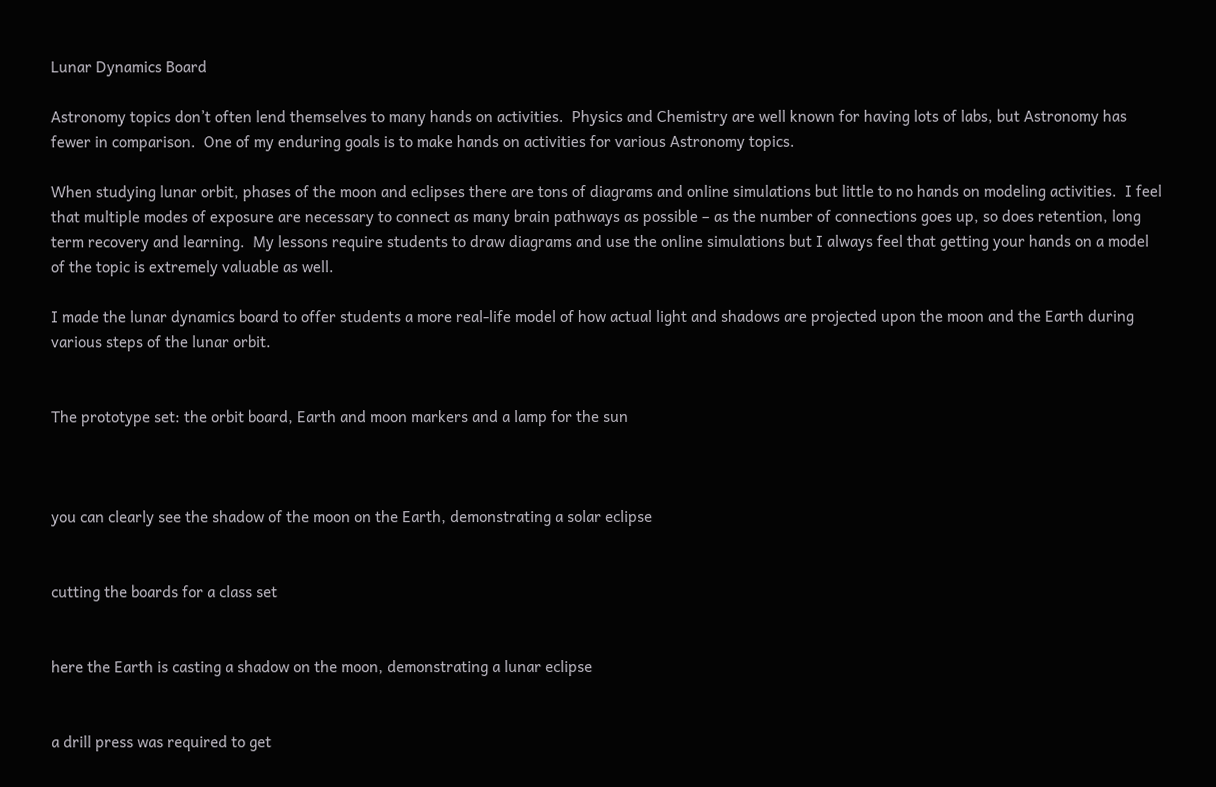Lunar Dynamics Board

Astronomy topics don’t often lend themselves to many hands on activities.  Physics and Chemistry are well known for having lots of labs, but Astronomy has fewer in comparison.  One of my enduring goals is to make hands on activities for various Astronomy topics.

When studying lunar orbit, phases of the moon and eclipses there are tons of diagrams and online simulations but little to no hands on modeling activities.  I feel that multiple modes of exposure are necessary to connect as many brain pathways as possible – as the number of connections goes up, so does retention, long term recovery and learning.  My lessons require students to draw diagrams and use the online simulations but I always feel that getting your hands on a model of the topic is extremely valuable as well.

I made the lunar dynamics board to offer students a more real-life model of how actual light and shadows are projected upon the moon and the Earth during various steps of the lunar orbit.


The prototype set: the orbit board, Earth and moon markers and a lamp for the sun



you can clearly see the shadow of the moon on the Earth, demonstrating a solar eclipse


cutting the boards for a class set


here the Earth is casting a shadow on the moon, demonstrating a lunar eclipse


a drill press was required to get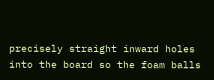precisely straight inward holes into the board so the foam balls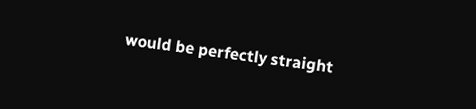would be perfectly straight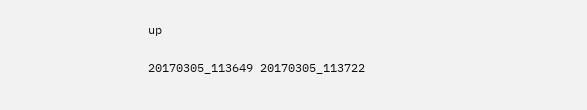up

20170305_113649 20170305_113722